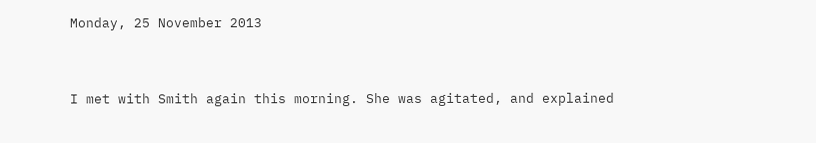Monday, 25 November 2013


I met with Smith again this morning. She was agitated, and explained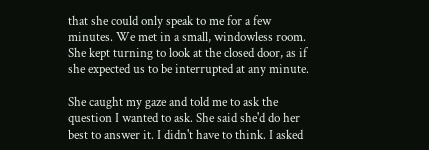that she could only speak to me for a few minutes. We met in a small, windowless room. She kept turning to look at the closed door, as if she expected us to be interrupted at any minute.

She caught my gaze and told me to ask the question I wanted to ask. She said she'd do her best to answer it. I didn't have to think. I asked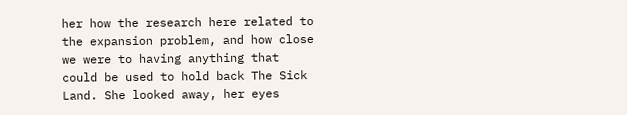her how the research here related to the expansion problem, and how close we were to having anything that could be used to hold back The Sick Land. She looked away, her eyes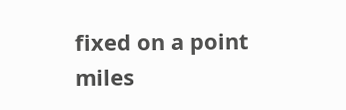fixed on a point miles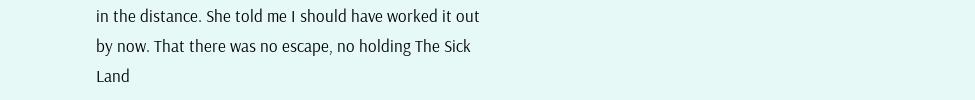in the distance. She told me I should have worked it out by now. That there was no escape, no holding The Sick Land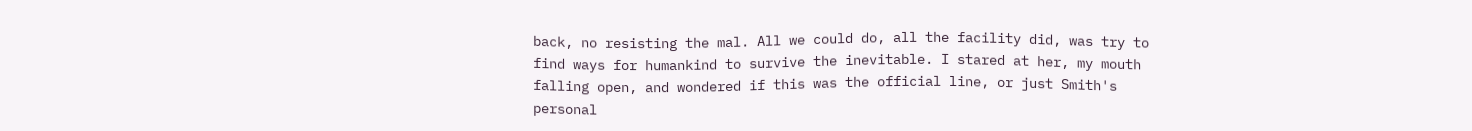back, no resisting the mal. All we could do, all the facility did, was try to find ways for humankind to survive the inevitable. I stared at her, my mouth falling open, and wondered if this was the official line, or just Smith's personal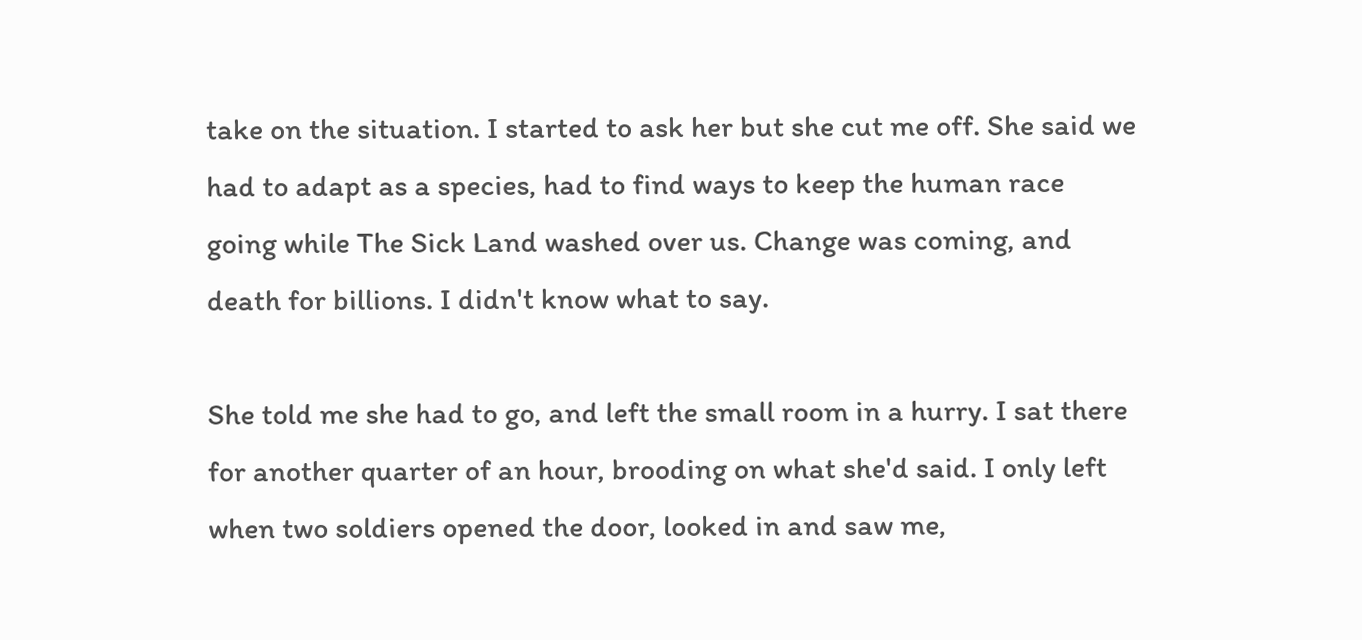take on the situation. I started to ask her but she cut me off. She said we had to adapt as a species, had to find ways to keep the human race going while The Sick Land washed over us. Change was coming, and death for billions. I didn't know what to say.

She told me she had to go, and left the small room in a hurry. I sat there for another quarter of an hour, brooding on what she'd said. I only left when two soldiers opened the door, looked in and saw me,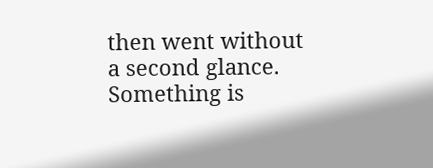then went without a second glance. Something is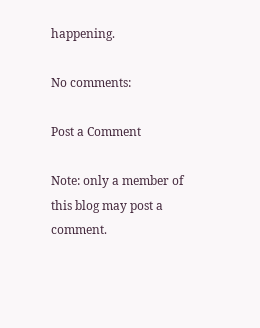happening.

No comments:

Post a Comment

Note: only a member of this blog may post a comment.